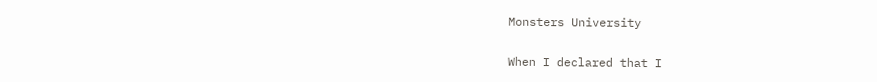Monsters University

When I declared that I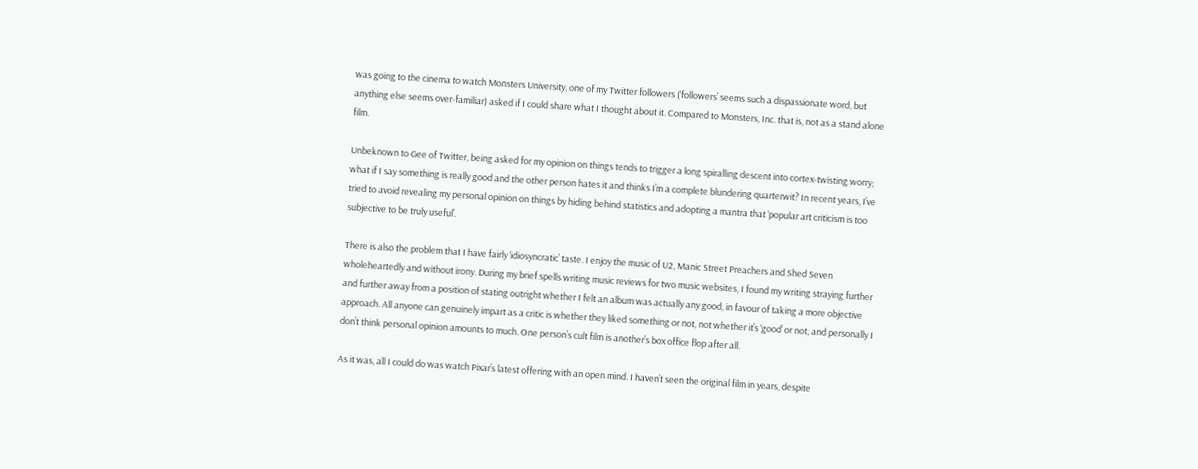was going to the cinema to watch Monsters University, one of my Twitter followers (‘followers’ seems such a dispassionate word, but anything else seems over-familiar) asked if I could share what I thought about it. Compared to Monsters, Inc. that is, not as a stand alone film.

Unbeknown to Gee of Twitter, being asked for my opinion on things tends to trigger a long spiralling descent into cortex-twisting worry; what if I say something is really good and the other person hates it and thinks I’m a complete blundering quarterwit? In recent years, I’ve tried to avoid revealing my personal opinion on things by hiding behind statistics and adopting a mantra that ‘popular art criticism is too subjective to be truly useful’.

There is also the problem that I have fairly ‘idiosyncratic’ taste. I enjoy the music of U2, Manic Street Preachers and Shed Seven wholeheartedly and without irony. During my brief spells writing music reviews for two music websites, I found my writing straying further and further away from a position of stating outright whether I felt an album was actually any good, in favour of taking a more objective approach. All anyone can genuinely impart as a critic is whether they liked something or not, not whether it’s ‘good’ or not, and personally I don’t think personal opinion amounts to much. One person’s cult film is another’s box office flop after all.

As it was, all I could do was watch Pixar’s latest offering with an open mind. I haven’t seen the original film in years, despite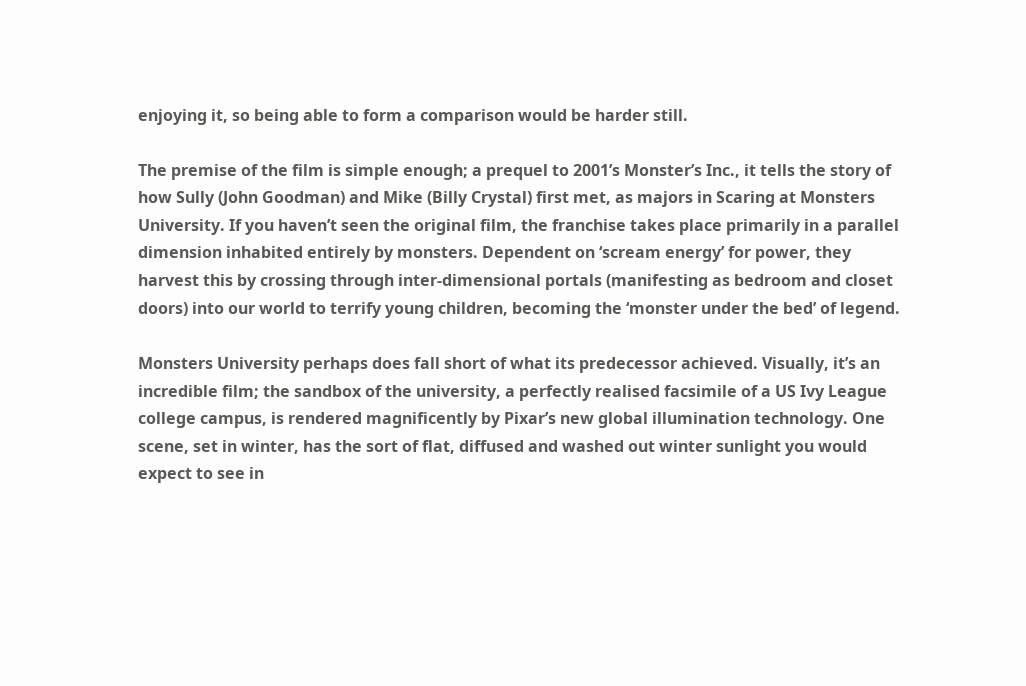enjoying it, so being able to form a comparison would be harder still.

The premise of the film is simple enough; a prequel to 2001’s Monster’s Inc., it tells the story of how Sully (John Goodman) and Mike (Billy Crystal) first met, as majors in Scaring at Monsters University. If you haven’t seen the original film, the franchise takes place primarily in a parallel dimension inhabited entirely by monsters. Dependent on ‘scream energy’ for power, they harvest this by crossing through inter-dimensional portals (manifesting as bedroom and closet doors) into our world to terrify young children, becoming the ‘monster under the bed’ of legend.

Monsters University perhaps does fall short of what its predecessor achieved. Visually, it’s an incredible film; the sandbox of the university, a perfectly realised facsimile of a US Ivy League college campus, is rendered magnificently by Pixar’s new global illumination technology. One scene, set in winter, has the sort of flat, diffused and washed out winter sunlight you would expect to see in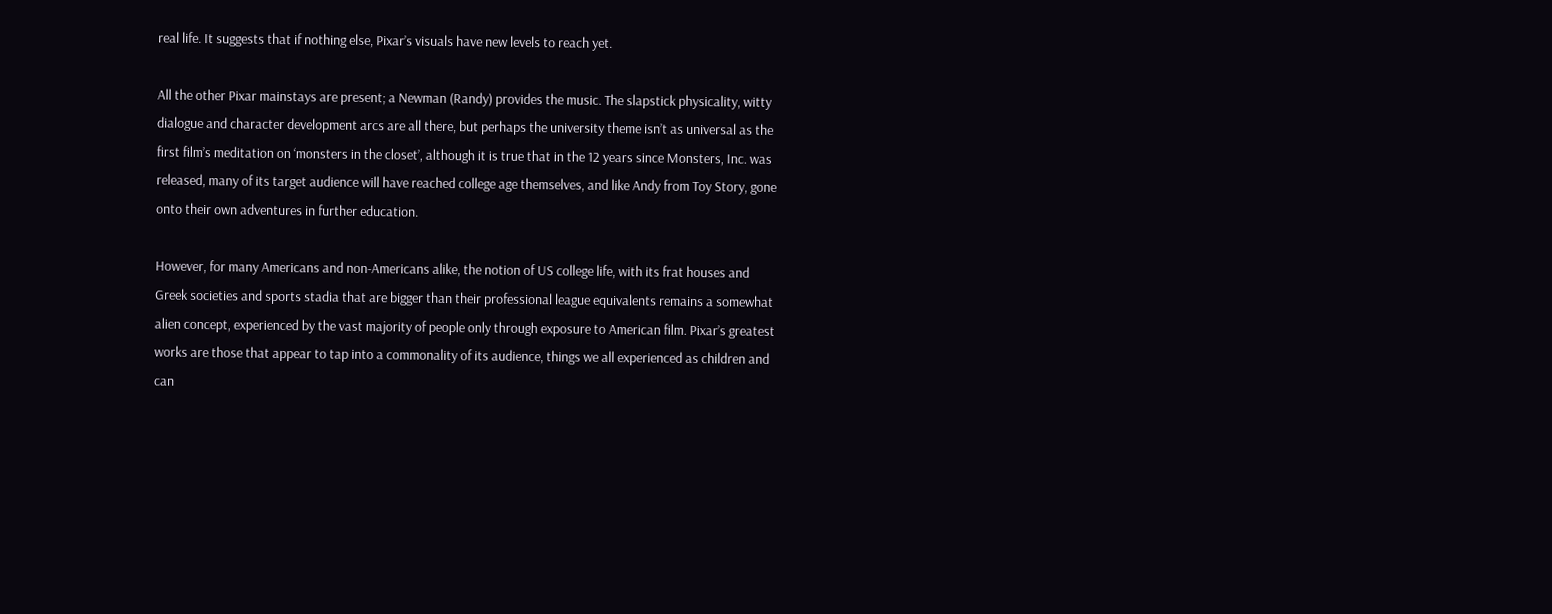real life. It suggests that if nothing else, Pixar’s visuals have new levels to reach yet.

All the other Pixar mainstays are present; a Newman (Randy) provides the music. The slapstick physicality, witty dialogue and character development arcs are all there, but perhaps the university theme isn’t as universal as the first film’s meditation on ‘monsters in the closet’, although it is true that in the 12 years since Monsters, Inc. was released, many of its target audience will have reached college age themselves, and like Andy from Toy Story, gone onto their own adventures in further education.

However, for many Americans and non-Americans alike, the notion of US college life, with its frat houses and Greek societies and sports stadia that are bigger than their professional league equivalents remains a somewhat alien concept, experienced by the vast majority of people only through exposure to American film. Pixar’s greatest works are those that appear to tap into a commonality of its audience, things we all experienced as children and can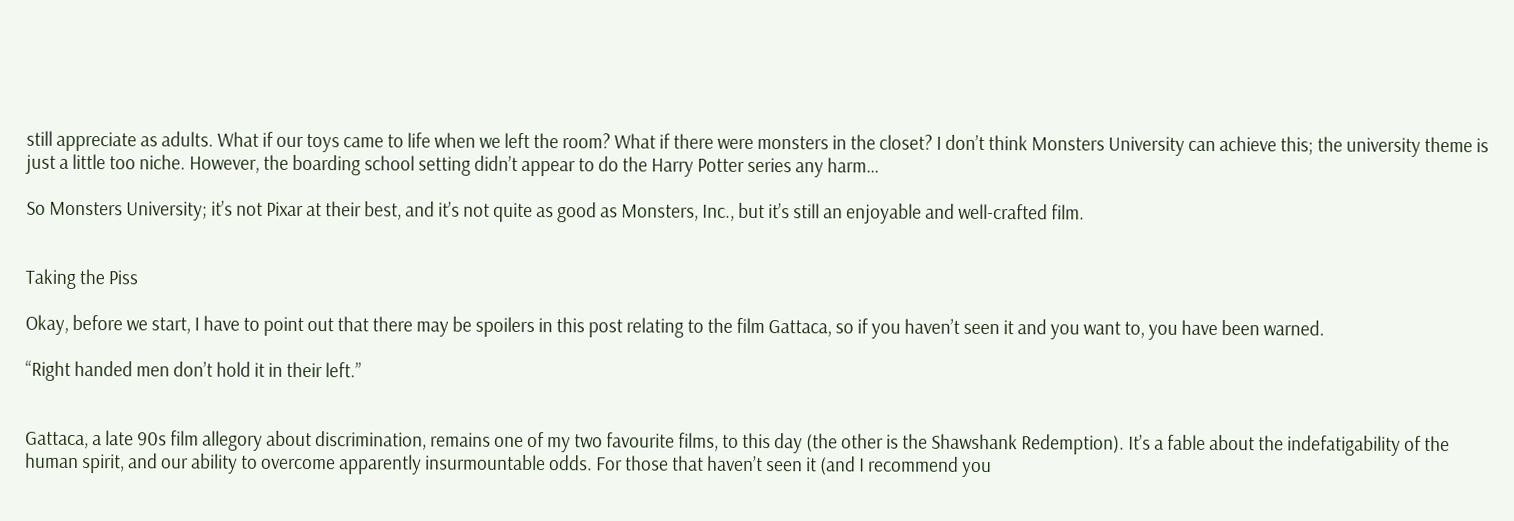still appreciate as adults. What if our toys came to life when we left the room? What if there were monsters in the closet? I don’t think Monsters University can achieve this; the university theme is just a little too niche. However, the boarding school setting didn’t appear to do the Harry Potter series any harm…

So Monsters University; it’s not Pixar at their best, and it’s not quite as good as Monsters, Inc., but it’s still an enjoyable and well-crafted film.


Taking the Piss

Okay, before we start, I have to point out that there may be spoilers in this post relating to the film Gattaca, so if you haven’t seen it and you want to, you have been warned.

“Right handed men don’t hold it in their left.”


Gattaca, a late 90s film allegory about discrimination, remains one of my two favourite films, to this day (the other is the Shawshank Redemption). It’s a fable about the indefatigability of the human spirit, and our ability to overcome apparently insurmountable odds. For those that haven’t seen it (and I recommend you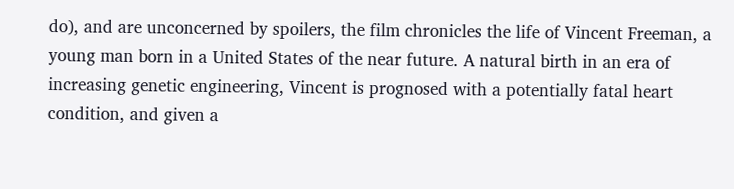do), and are unconcerned by spoilers, the film chronicles the life of Vincent Freeman, a young man born in a United States of the near future. A natural birth in an era of increasing genetic engineering, Vincent is prognosed with a potentially fatal heart condition, and given a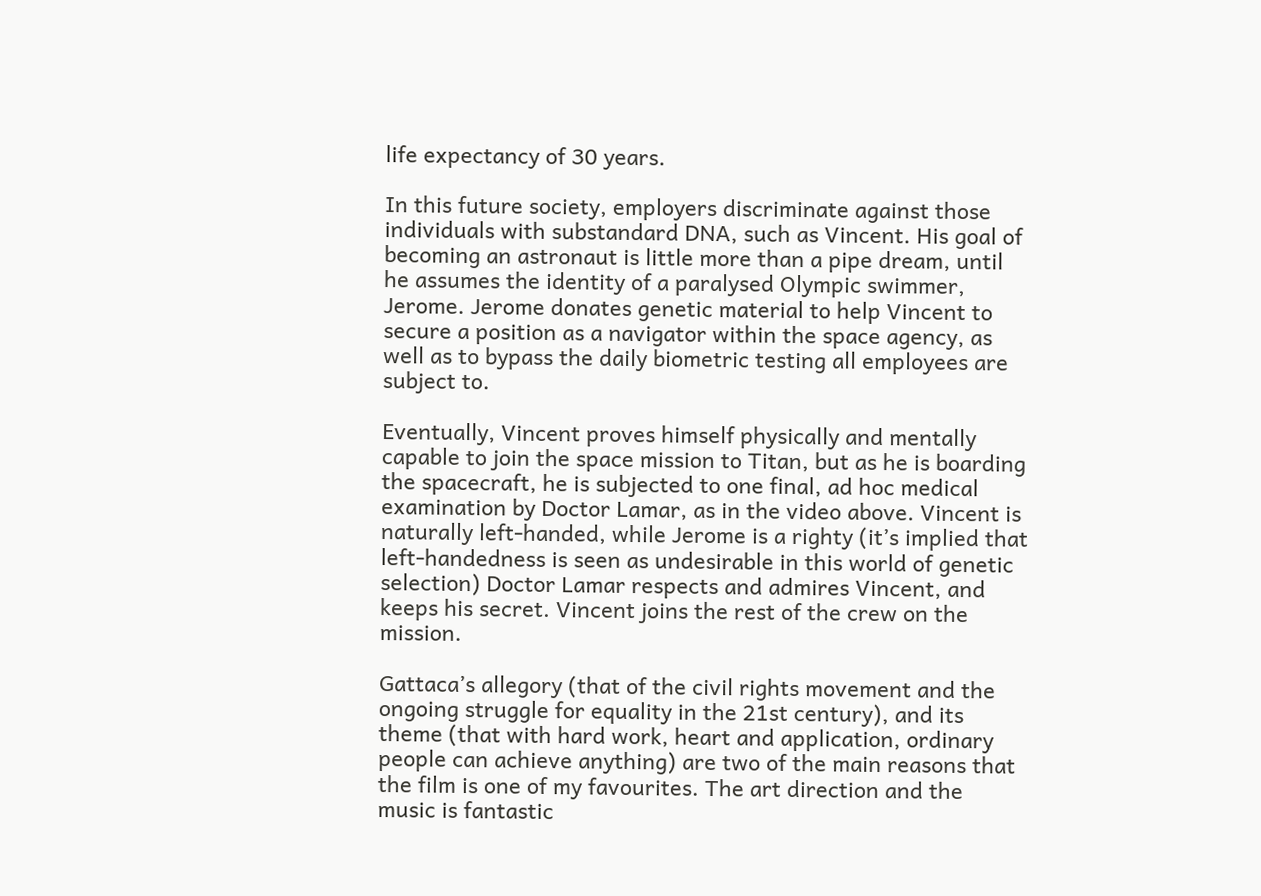life expectancy of 30 years.

In this future society, employers discriminate against those individuals with substandard DNA, such as Vincent. His goal of becoming an astronaut is little more than a pipe dream, until he assumes the identity of a paralysed Olympic swimmer, Jerome. Jerome donates genetic material to help Vincent to secure a position as a navigator within the space agency, as well as to bypass the daily biometric testing all employees are subject to.

Eventually, Vincent proves himself physically and mentally capable to join the space mission to Titan, but as he is boarding the spacecraft, he is subjected to one final, ad hoc medical examination by Doctor Lamar, as in the video above. Vincent is naturally left-handed, while Jerome is a righty (it’s implied that left-handedness is seen as undesirable in this world of genetic selection) Doctor Lamar respects and admires Vincent, and keeps his secret. Vincent joins the rest of the crew on the mission.

Gattaca’s allegory (that of the civil rights movement and the ongoing struggle for equality in the 21st century), and its theme (that with hard work, heart and application, ordinary people can achieve anything) are two of the main reasons that the film is one of my favourites. The art direction and the music is fantastic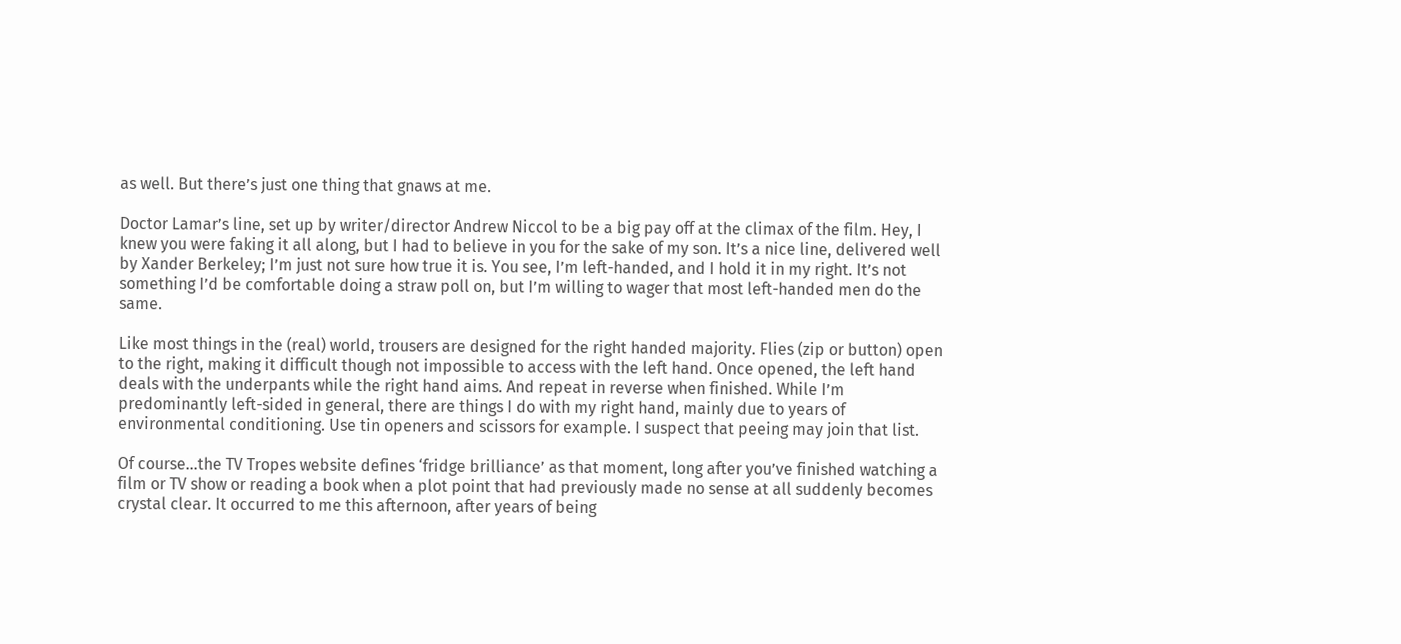as well. But there’s just one thing that gnaws at me.

Doctor Lamar’s line, set up by writer/director Andrew Niccol to be a big pay off at the climax of the film. Hey, I knew you were faking it all along, but I had to believe in you for the sake of my son. It’s a nice line, delivered well by Xander Berkeley; I’m just not sure how true it is. You see, I’m left-handed, and I hold it in my right. It’s not something I’d be comfortable doing a straw poll on, but I’m willing to wager that most left-handed men do the same.

Like most things in the (real) world, trousers are designed for the right handed majority. Flies (zip or button) open to the right, making it difficult though not impossible to access with the left hand. Once opened, the left hand deals with the underpants while the right hand aims. And repeat in reverse when finished. While I’m predominantly left-sided in general, there are things I do with my right hand, mainly due to years of environmental conditioning. Use tin openers and scissors for example. I suspect that peeing may join that list.

Of course…the TV Tropes website defines ‘fridge brilliance’ as that moment, long after you’ve finished watching a film or TV show or reading a book when a plot point that had previously made no sense at all suddenly becomes crystal clear. It occurred to me this afternoon, after years of being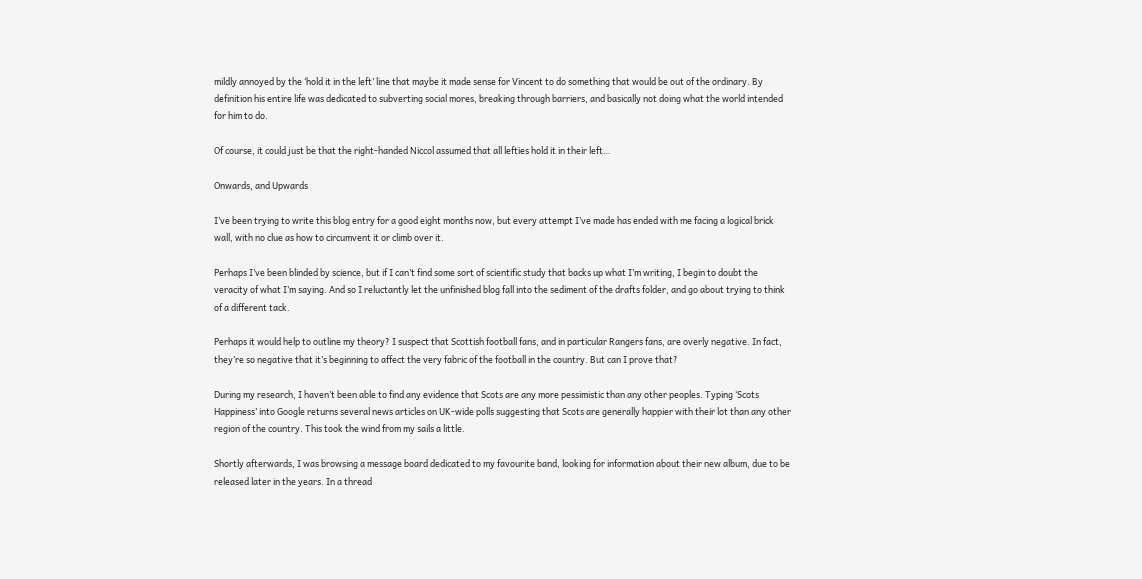mildly annoyed by the ‘hold it in the left’ line that maybe it made sense for Vincent to do something that would be out of the ordinary. By definition his entire life was dedicated to subverting social mores, breaking through barriers, and basically not doing what the world intended for him to do.

Of course, it could just be that the right-handed Niccol assumed that all lefties hold it in their left…

Onwards, and Upwards

I’ve been trying to write this blog entry for a good eight months now, but every attempt I’ve made has ended with me facing a logical brick wall, with no clue as how to circumvent it or climb over it.

Perhaps I’ve been blinded by science, but if I can’t find some sort of scientific study that backs up what I’m writing, I begin to doubt the veracity of what I’m saying. And so I reluctantly let the unfinished blog fall into the sediment of the drafts folder, and go about trying to think of a different tack.

Perhaps it would help to outline my theory? I suspect that Scottish football fans, and in particular Rangers fans, are overly negative. In fact, they’re so negative that it’s beginning to affect the very fabric of the football in the country. But can I prove that?

During my research, I haven’t been able to find any evidence that Scots are any more pessimistic than any other peoples. Typing ‘Scots Happiness’ into Google returns several news articles on UK-wide polls suggesting that Scots are generally happier with their lot than any other region of the country. This took the wind from my sails a little.

Shortly afterwards, I was browsing a message board dedicated to my favourite band, looking for information about their new album, due to be released later in the years. In a thread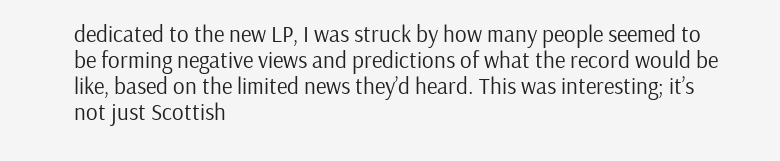dedicated to the new LP, I was struck by how many people seemed to be forming negative views and predictions of what the record would be like, based on the limited news they’d heard. This was interesting; it’s not just Scottish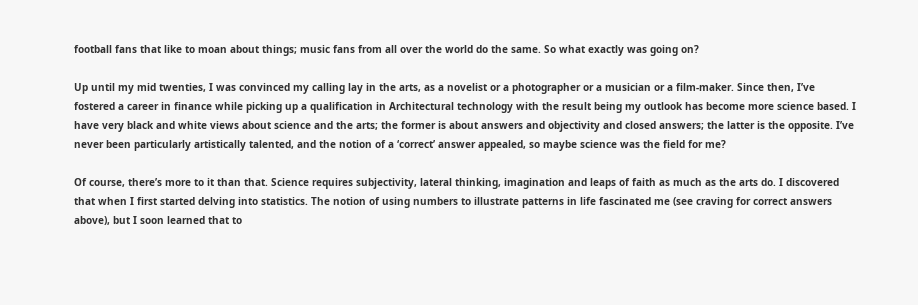football fans that like to moan about things; music fans from all over the world do the same. So what exactly was going on?

Up until my mid twenties, I was convinced my calling lay in the arts, as a novelist or a photographer or a musician or a film-maker. Since then, I’ve fostered a career in finance while picking up a qualification in Architectural technology with the result being my outlook has become more science based. I have very black and white views about science and the arts; the former is about answers and objectivity and closed answers; the latter is the opposite. I’ve never been particularly artistically talented, and the notion of a ‘correct’ answer appealed, so maybe science was the field for me?

Of course, there’s more to it than that. Science requires subjectivity, lateral thinking, imagination and leaps of faith as much as the arts do. I discovered that when I first started delving into statistics. The notion of using numbers to illustrate patterns in life fascinated me (see craving for correct answers above), but I soon learned that to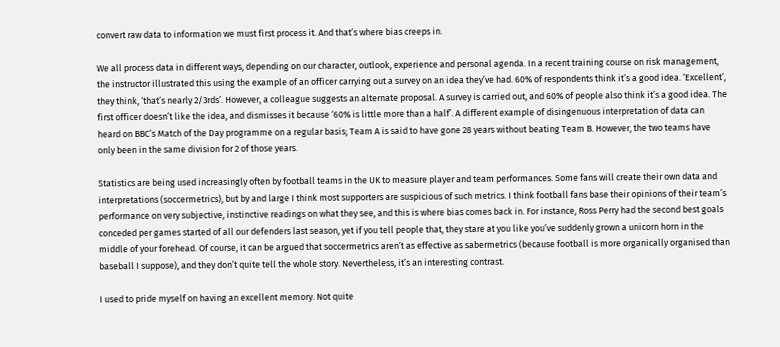convert raw data to information we must first process it. And that’s where bias creeps in.

We all process data in different ways, depending on our character, outlook, experience and personal agenda. In a recent training course on risk management, the instructor illustrated this using the example of an officer carrying out a survey on an idea they’ve had. 60% of respondents think it’s a good idea. ‘Excellent’, they think, ‘that’s nearly 2/3rds’. However, a colleague suggests an alternate proposal. A survey is carried out, and 60% of people also think it’s a good idea. The first officer doesn’t like the idea, and dismisses it because ‘60% is little more than a half’. A different example of disingenuous interpretation of data can heard on BBC’s Match of the Day programme on a regular basis; Team A is said to have gone 28 years without beating Team B. However, the two teams have only been in the same division for 2 of those years.

Statistics are being used increasingly often by football teams in the UK to measure player and team performances. Some fans will create their own data and interpretations (soccermetrics), but by and large I think most supporters are suspicious of such metrics. I think football fans base their opinions of their team’s performance on very subjective, instinctive readings on what they see, and this is where bias comes back in. For instance, Ross Perry had the second best goals conceded per games started of all our defenders last season, yet if you tell people that, they stare at you like you’ve suddenly grown a unicorn horn in the middle of your forehead. Of course, it can be argued that soccermetrics aren’t as effective as sabermetrics (because football is more organically organised than baseball I suppose), and they don’t quite tell the whole story. Nevertheless, it’s an interesting contrast.

I used to pride myself on having an excellent memory. Not quite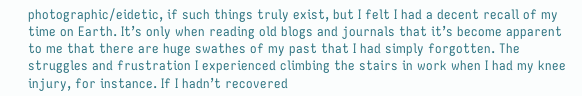photographic/eidetic, if such things truly exist, but I felt I had a decent recall of my time on Earth. It’s only when reading old blogs and journals that it’s become apparent to me that there are huge swathes of my past that I had simply forgotten. The struggles and frustration I experienced climbing the stairs in work when I had my knee injury, for instance. If I hadn’t recovered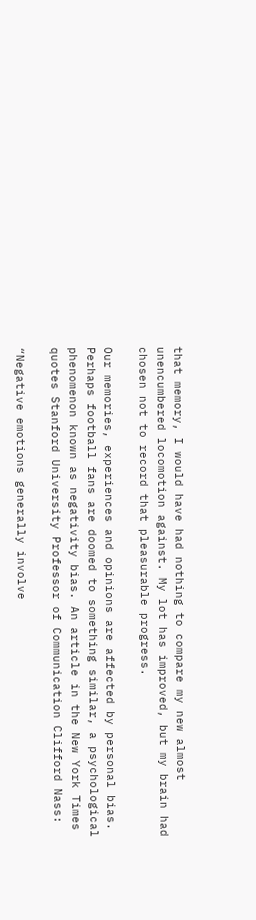that memory, I would have had nothing to compare my new almost unencumbered locomotion against. My lot has improved, but my brain had chosen not to record that pleasurable progress.

Our memories, experiences and opinions are affected by personal bias. Perhaps football fans are doomed to something similar, a psychological phenomenon known as negativity bias. An article in the New York Times quotes Stanford University Professor of Communication Clifford Nass:

“Negative emotions generally involve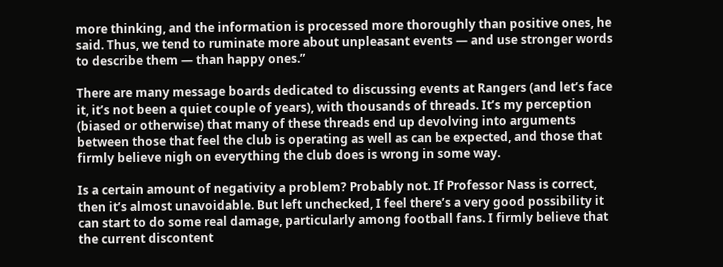more thinking, and the information is processed more thoroughly than positive ones, he said. Thus, we tend to ruminate more about unpleasant events — and use stronger words to describe them — than happy ones.”

There are many message boards dedicated to discussing events at Rangers (and let’s face it, it’s not been a quiet couple of years), with thousands of threads. It’s my perception (biased or otherwise) that many of these threads end up devolving into arguments between those that feel the club is operating as well as can be expected, and those that firmly believe nigh on everything the club does is wrong in some way.

Is a certain amount of negativity a problem? Probably not. If Professor Nass is correct, then it’s almost unavoidable. But left unchecked, I feel there’s a very good possibility it can start to do some real damage, particularly among football fans. I firmly believe that the current discontent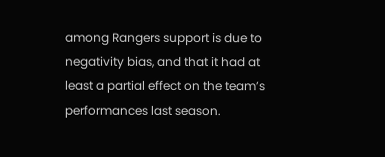among Rangers support is due to negativity bias, and that it had at least a partial effect on the team’s performances last season.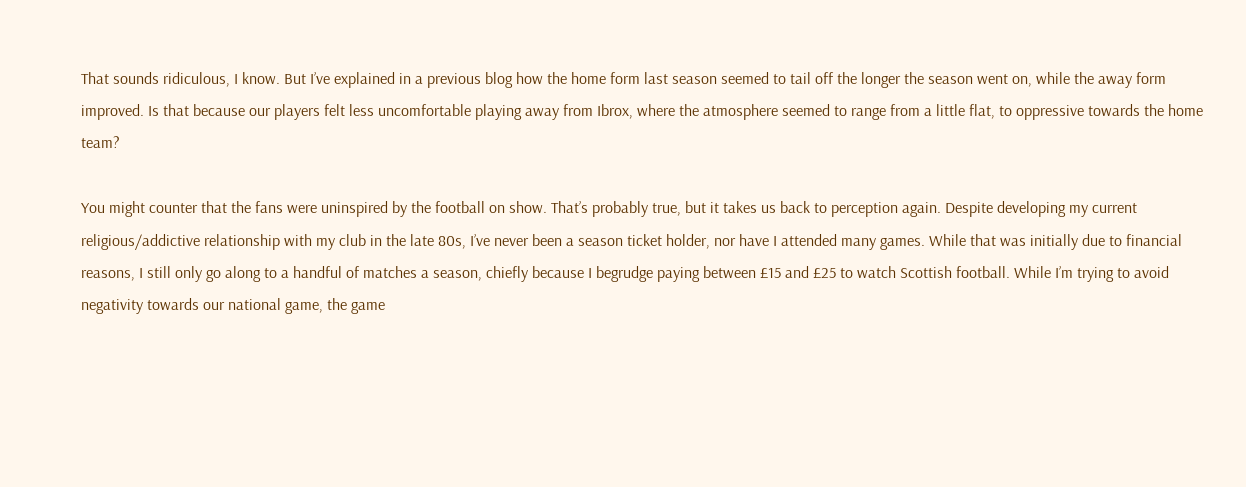That sounds ridiculous, I know. But I’ve explained in a previous blog how the home form last season seemed to tail off the longer the season went on, while the away form improved. Is that because our players felt less uncomfortable playing away from Ibrox, where the atmosphere seemed to range from a little flat, to oppressive towards the home team?

You might counter that the fans were uninspired by the football on show. That’s probably true, but it takes us back to perception again. Despite developing my current religious/addictive relationship with my club in the late 80s, I’ve never been a season ticket holder, nor have I attended many games. While that was initially due to financial reasons, I still only go along to a handful of matches a season, chiefly because I begrudge paying between £15 and £25 to watch Scottish football. While I’m trying to avoid negativity towards our national game, the game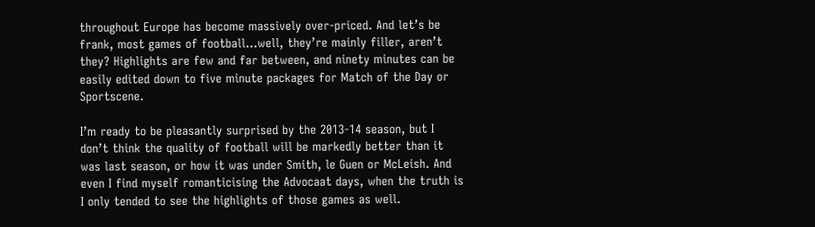throughout Europe has become massively over-priced. And let’s be frank, most games of football…well, they’re mainly filler, aren’t they? Highlights are few and far between, and ninety minutes can be easily edited down to five minute packages for Match of the Day or Sportscene.

I’m ready to be pleasantly surprised by the 2013-14 season, but I don’t think the quality of football will be markedly better than it was last season, or how it was under Smith, le Guen or McLeish. And even I find myself romanticising the Advocaat days, when the truth is I only tended to see the highlights of those games as well.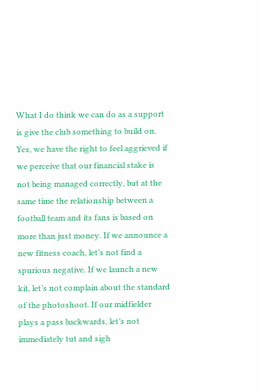What I do think we can do as a support is give the club something to build on. Yes, we have the right to feel aggrieved if we perceive that our financial stake is not being managed correctly, but at the same time the relationship between a football team and its fans is based on more than just money. If we announce a new fitness coach, let’s not find a spurious negative. If we launch a new kit, let’s not complain about the standard of the photoshoot. If our midfielder plays a pass backwards, let’s not immediately tut and sigh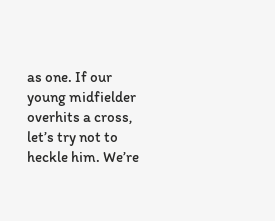as one. If our young midfielder overhits a cross, let’s try not to heckle him. We’re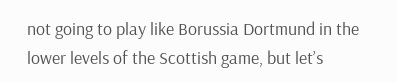not going to play like Borussia Dortmund in the lower levels of the Scottish game, but let’s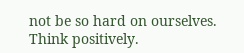not be so hard on ourselves. Think positively.